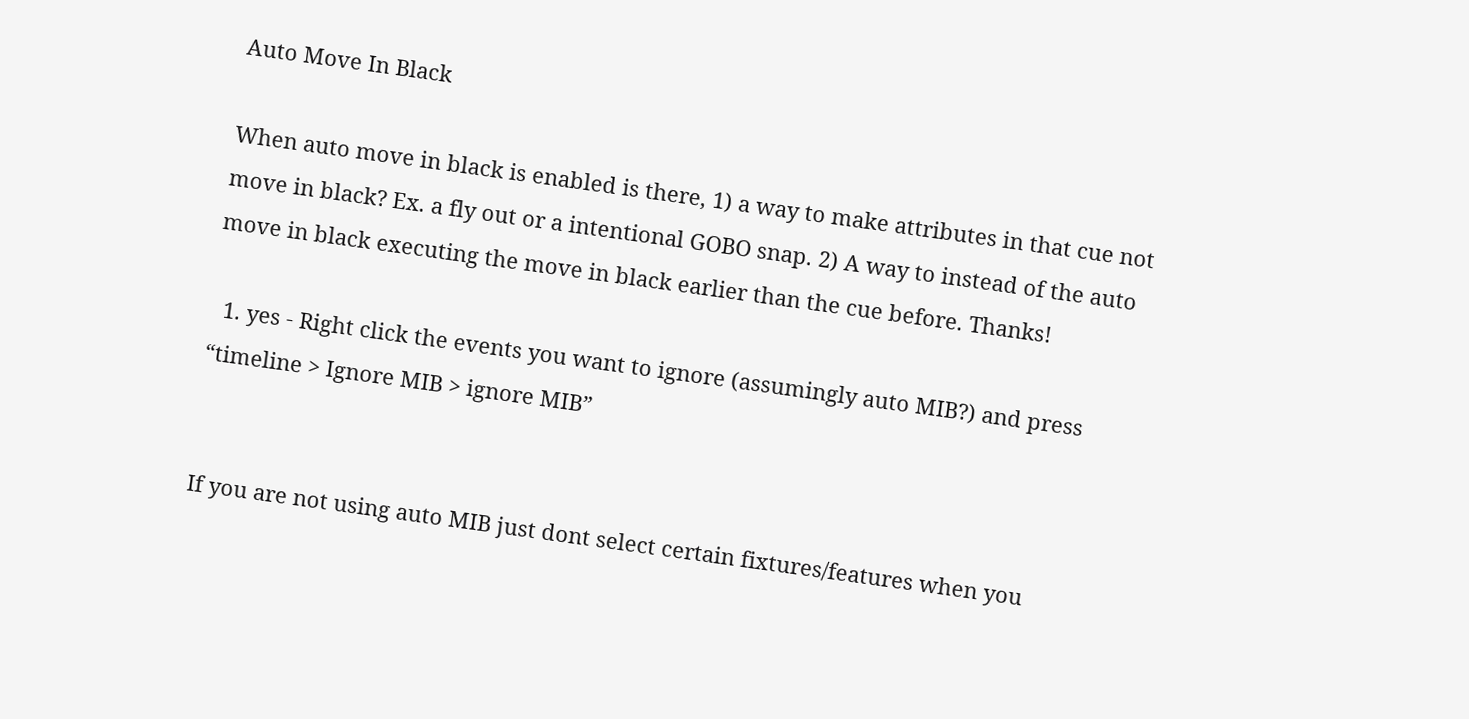Auto Move In Black

When auto move in black is enabled is there, 1) a way to make attributes in that cue not move in black? Ex. a fly out or a intentional GOBO snap. 2) A way to instead of the auto move in black executing the move in black earlier than the cue before. Thanks!

  1. yes - Right click the events you want to ignore (assumingly auto MIB?) and press “timeline > Ignore MIB > ignore MIB”


If you are not using auto MIB just dont select certain fixtures/features when you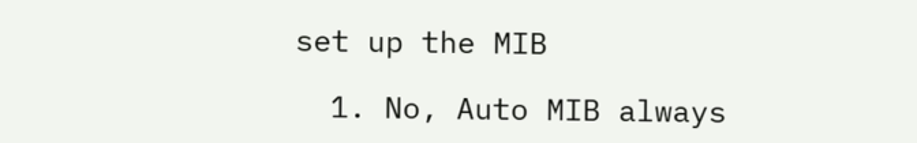set up the MIB

  1. No, Auto MIB always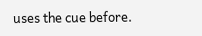uses the cue before.